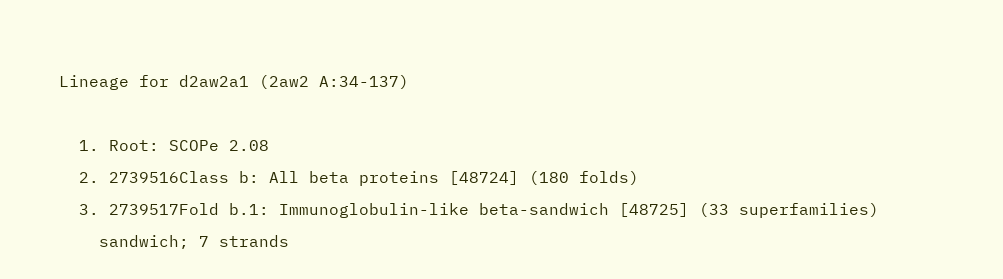Lineage for d2aw2a1 (2aw2 A:34-137)

  1. Root: SCOPe 2.08
  2. 2739516Class b: All beta proteins [48724] (180 folds)
  3. 2739517Fold b.1: Immunoglobulin-like beta-sandwich [48725] (33 superfamilies)
    sandwich; 7 strands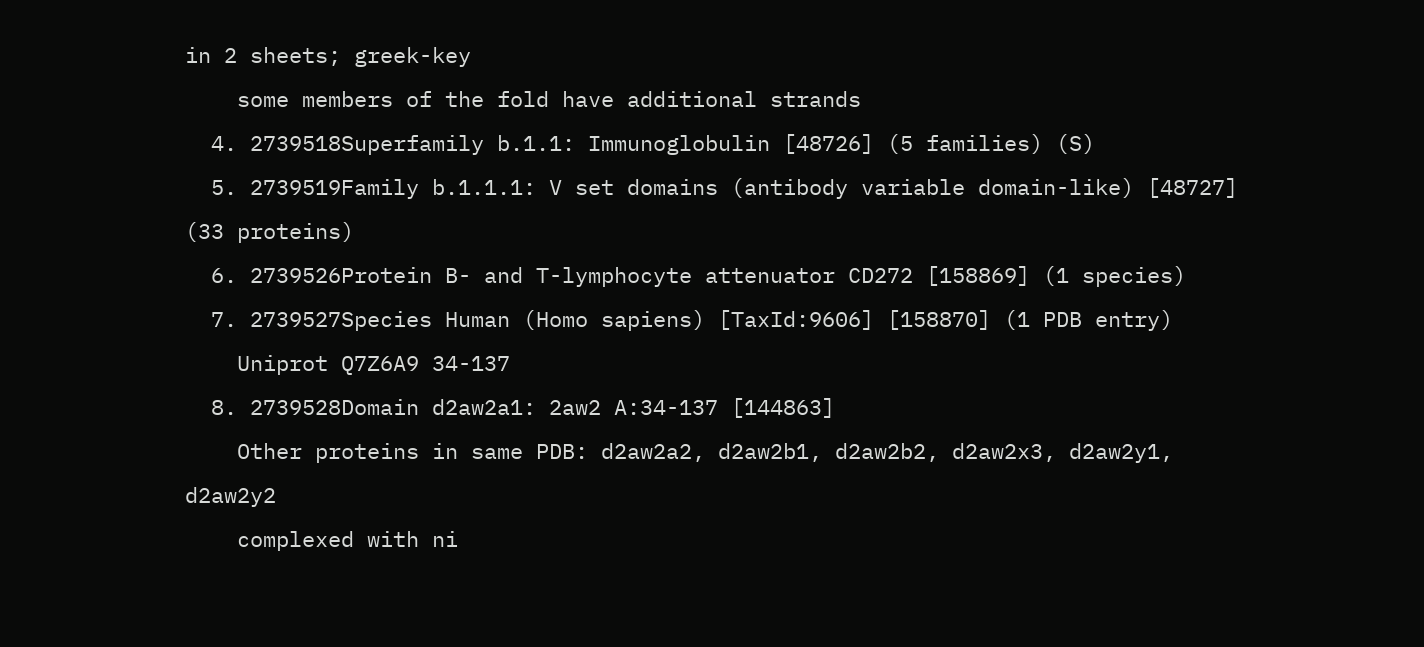in 2 sheets; greek-key
    some members of the fold have additional strands
  4. 2739518Superfamily b.1.1: Immunoglobulin [48726] (5 families) (S)
  5. 2739519Family b.1.1.1: V set domains (antibody variable domain-like) [48727] (33 proteins)
  6. 2739526Protein B- and T-lymphocyte attenuator CD272 [158869] (1 species)
  7. 2739527Species Human (Homo sapiens) [TaxId:9606] [158870] (1 PDB entry)
    Uniprot Q7Z6A9 34-137
  8. 2739528Domain d2aw2a1: 2aw2 A:34-137 [144863]
    Other proteins in same PDB: d2aw2a2, d2aw2b1, d2aw2b2, d2aw2x3, d2aw2y1, d2aw2y2
    complexed with ni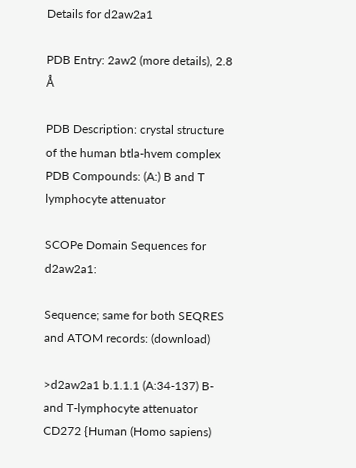Details for d2aw2a1

PDB Entry: 2aw2 (more details), 2.8 Å

PDB Description: crystal structure of the human btla-hvem complex
PDB Compounds: (A:) B and T lymphocyte attenuator

SCOPe Domain Sequences for d2aw2a1:

Sequence; same for both SEQRES and ATOM records: (download)

>d2aw2a1 b.1.1.1 (A:34-137) B- and T-lymphocyte attenuator CD272 {Human (Homo sapiens)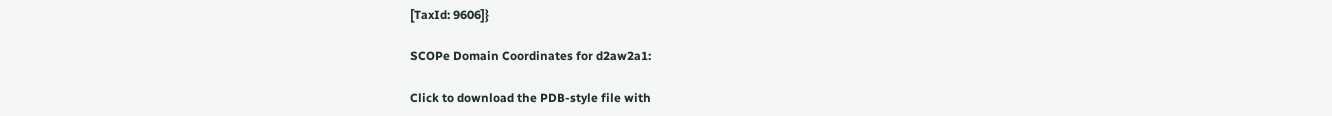[TaxId: 9606]}

SCOPe Domain Coordinates for d2aw2a1:

Click to download the PDB-style file with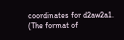coordinates for d2aw2a1.
(The format of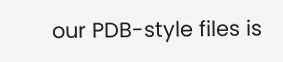our PDB-style files is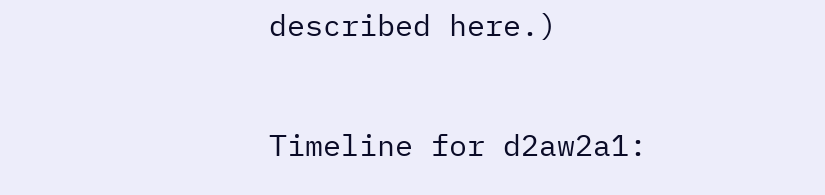described here.)

Timeline for d2aw2a1: